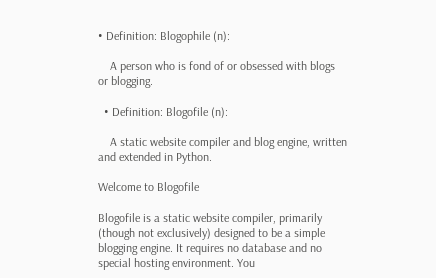• Definition: Blogophile (n):

    A person who is fond of or obsessed with blogs or blogging.

  • Definition: Blogofile (n):

    A static website compiler and blog engine, written and extended in Python.

Welcome to Blogofile

Blogofile is a static website compiler, primarily (though not exclusively) designed to be a simple blogging engine. It requires no database and no special hosting environment. You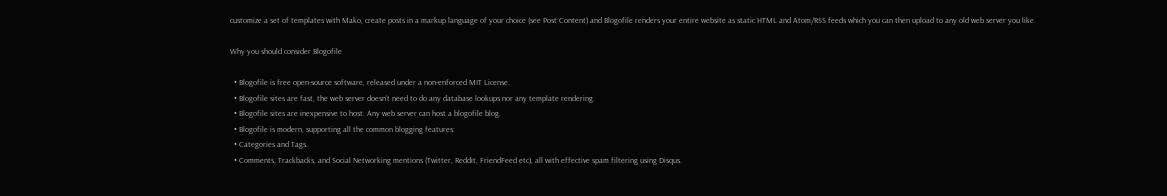customize a set of templates with Mako, create posts in a markup language of your choice (see Post Content) and Blogofile renders your entire website as static HTML and Atom/RSS feeds which you can then upload to any old web server you like.

Why you should consider Blogofile

  • Blogofile is free open-source software, released under a non-enforced MIT License.
  • Blogofile sites are fast, the web server doesn’t need to do any database lookups nor any template rendering.
  • Blogofile sites are inexpensive to host. Any web server can host a blogofile blog.
  • Blogofile is modern, supporting all the common blogging features:
  • Categories and Tags.
  • Comments, Trackbacks, and Social Networking mentions (Twitter, Reddit, FriendFeed etc), all with effective spam filtering using Disqus.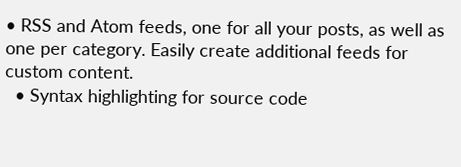• RSS and Atom feeds, one for all your posts, as well as one per category. Easily create additional feeds for custom content.
  • Syntax highlighting for source code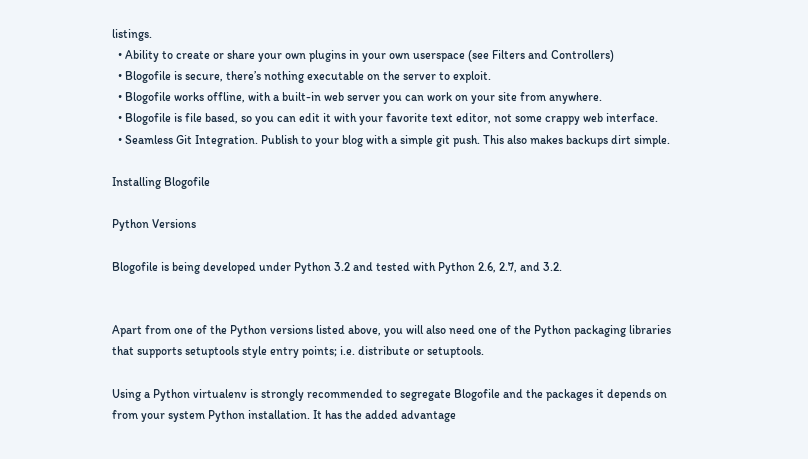listings.
  • Ability to create or share your own plugins in your own userspace (see Filters and Controllers)
  • Blogofile is secure, there’s nothing executable on the server to exploit.
  • Blogofile works offline, with a built-in web server you can work on your site from anywhere.
  • Blogofile is file based, so you can edit it with your favorite text editor, not some crappy web interface.
  • Seamless Git Integration. Publish to your blog with a simple git push. This also makes backups dirt simple.

Installing Blogofile

Python Versions

Blogofile is being developed under Python 3.2 and tested with Python 2.6, 2.7, and 3.2.


Apart from one of the Python versions listed above, you will also need one of the Python packaging libraries that supports setuptools style entry points; i.e. distribute or setuptools.

Using a Python virtualenv is strongly recommended to segregate Blogofile and the packages it depends on from your system Python installation. It has the added advantage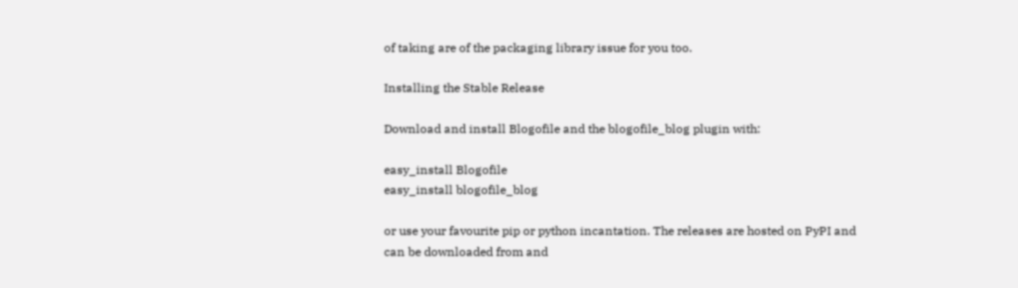of taking are of the packaging library issue for you too.

Installing the Stable Release

Download and install Blogofile and the blogofile_blog plugin with:

easy_install Blogofile
easy_install blogofile_blog

or use your favourite pip or python incantation. The releases are hosted on PyPI and can be downloaded from and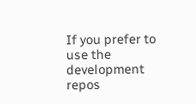If you prefer to use the development repos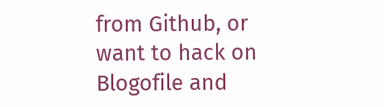from Github, or want to hack on Blogofile and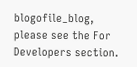blogofile_blog, please see the For Developers section.